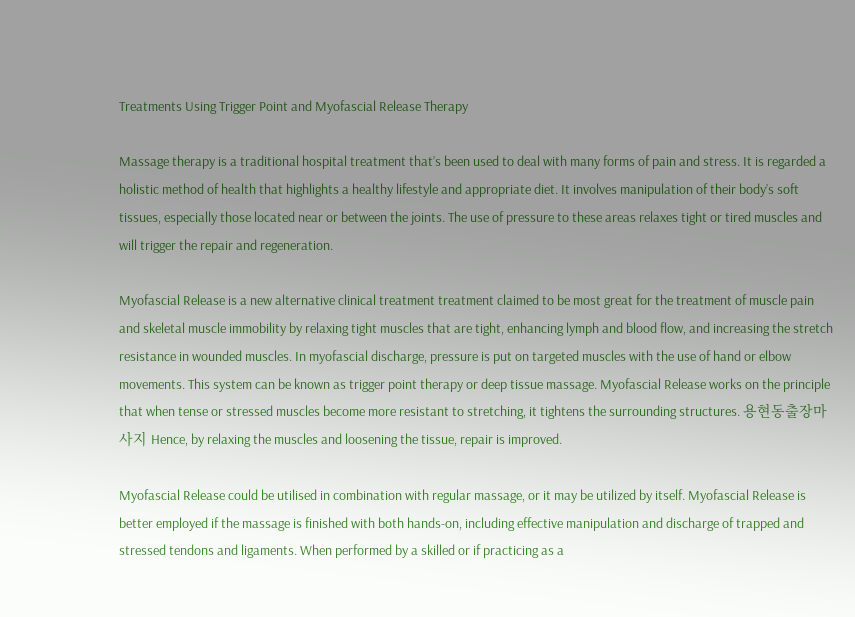Treatments Using Trigger Point and Myofascial Release Therapy

Massage therapy is a traditional hospital treatment that’s been used to deal with many forms of pain and stress. It is regarded a holistic method of health that highlights a healthy lifestyle and appropriate diet. It involves manipulation of their body’s soft tissues, especially those located near or between the joints. The use of pressure to these areas relaxes tight or tired muscles and will trigger the repair and regeneration.

Myofascial Release is a new alternative clinical treatment treatment claimed to be most great for the treatment of muscle pain and skeletal muscle immobility by relaxing tight muscles that are tight, enhancing lymph and blood flow, and increasing the stretch resistance in wounded muscles. In myofascial discharge, pressure is put on targeted muscles with the use of hand or elbow movements. This system can be known as trigger point therapy or deep tissue massage. Myofascial Release works on the principle that when tense or stressed muscles become more resistant to stretching, it tightens the surrounding structures. 용현동출장마사지 Hence, by relaxing the muscles and loosening the tissue, repair is improved.

Myofascial Release could be utilised in combination with regular massage, or it may be utilized by itself. Myofascial Release is better employed if the massage is finished with both hands-on, including effective manipulation and discharge of trapped and stressed tendons and ligaments. When performed by a skilled or if practicing as a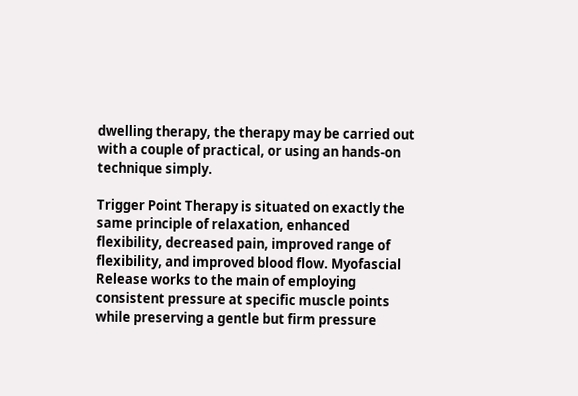dwelling therapy, the therapy may be carried out with a couple of practical, or using an hands-on technique simply.

Trigger Point Therapy is situated on exactly the same principle of relaxation, enhanced flexibility, decreased pain, improved range of flexibility, and improved blood flow. Myofascial Release works to the main of employing consistent pressure at specific muscle points while preserving a gentle but firm pressure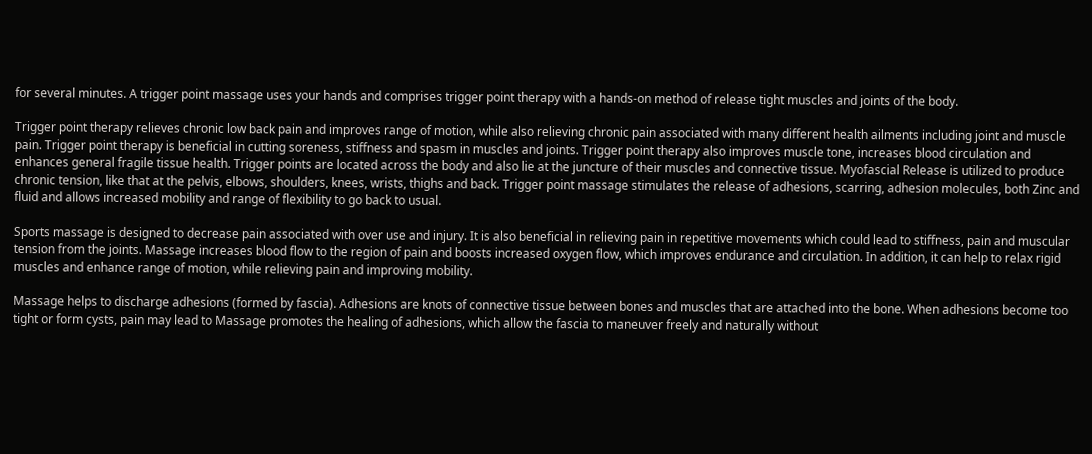for several minutes. A trigger point massage uses your hands and comprises trigger point therapy with a hands-on method of release tight muscles and joints of the body.

Trigger point therapy relieves chronic low back pain and improves range of motion, while also relieving chronic pain associated with many different health ailments including joint and muscle pain. Trigger point therapy is beneficial in cutting soreness, stiffness and spasm in muscles and joints. Trigger point therapy also improves muscle tone, increases blood circulation and enhances general fragile tissue health. Trigger points are located across the body and also lie at the juncture of their muscles and connective tissue. Myofascial Release is utilized to produce chronic tension, like that at the pelvis, elbows, shoulders, knees, wrists, thighs and back. Trigger point massage stimulates the release of adhesions, scarring, adhesion molecules, both Zinc and fluid and allows increased mobility and range of flexibility to go back to usual.

Sports massage is designed to decrease pain associated with over use and injury. It is also beneficial in relieving pain in repetitive movements which could lead to stiffness, pain and muscular tension from the joints. Massage increases blood flow to the region of pain and boosts increased oxygen flow, which improves endurance and circulation. In addition, it can help to relax rigid muscles and enhance range of motion, while relieving pain and improving mobility.

Massage helps to discharge adhesions (formed by fascia). Adhesions are knots of connective tissue between bones and muscles that are attached into the bone. When adhesions become too tight or form cysts, pain may lead to Massage promotes the healing of adhesions, which allow the fascia to maneuver freely and naturally without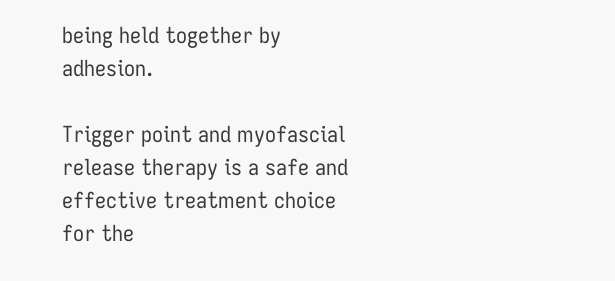being held together by adhesion.

Trigger point and myofascial release therapy is a safe and effective treatment choice for the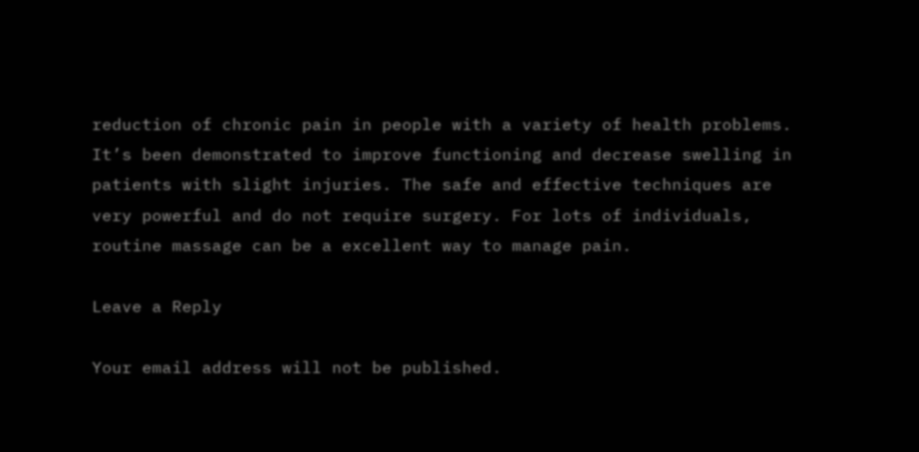reduction of chronic pain in people with a variety of health problems. It’s been demonstrated to improve functioning and decrease swelling in patients with slight injuries. The safe and effective techniques are very powerful and do not require surgery. For lots of individuals, routine massage can be a excellent way to manage pain.

Leave a Reply

Your email address will not be published.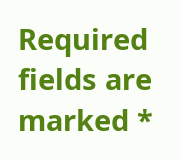Required fields are marked *